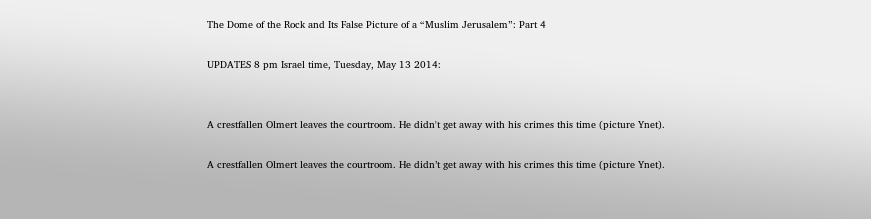The Dome of the Rock and Its False Picture of a “Muslim Jerusalem”: Part 4

UPDATES 8 pm Israel time, Tuesday, May 13 2014:


A crestfallen Olmert leaves the courtroom. He didn't get away with his crimes this time (picture Ynet).

A crestfallen Olmert leaves the courtroom. He didn’t get away with his crimes this time (picture Ynet).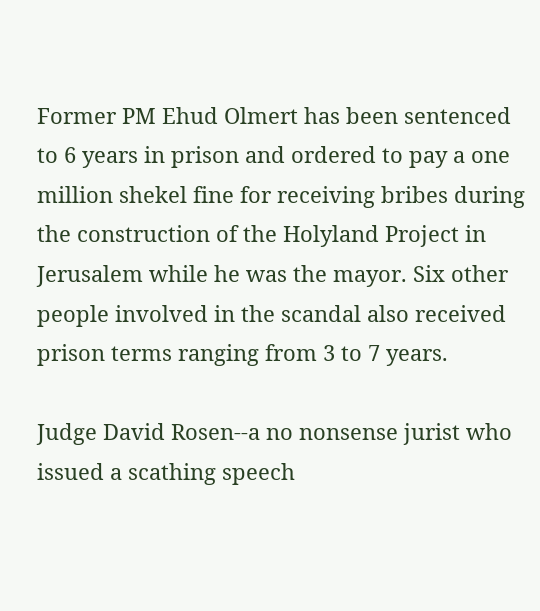Former PM Ehud Olmert has been sentenced to 6 years in prison and ordered to pay a one million shekel fine for receiving bribes during the construction of the Holyland Project in Jerusalem while he was the mayor. Six other people involved in the scandal also received prison terms ranging from 3 to 7 years.

Judge David Rosen--a no nonsense jurist who issued a scathing speech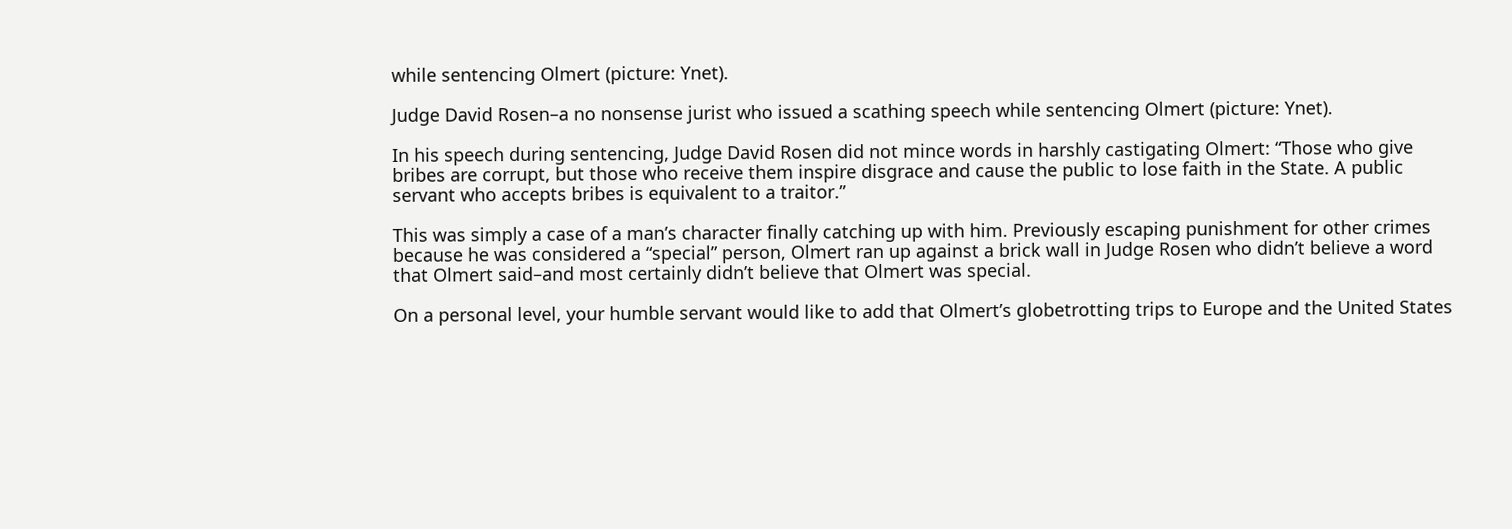while sentencing Olmert (picture: Ynet).

Judge David Rosen–a no nonsense jurist who issued a scathing speech while sentencing Olmert (picture: Ynet).

In his speech during sentencing, Judge David Rosen did not mince words in harshly castigating Olmert: “Those who give bribes are corrupt, but those who receive them inspire disgrace and cause the public to lose faith in the State. A public servant who accepts bribes is equivalent to a traitor.”

This was simply a case of a man’s character finally catching up with him. Previously escaping punishment for other crimes because he was considered a “special” person, Olmert ran up against a brick wall in Judge Rosen who didn’t believe a word that Olmert said–and most certainly didn’t believe that Olmert was special.

On a personal level, your humble servant would like to add that Olmert’s globetrotting trips to Europe and the United States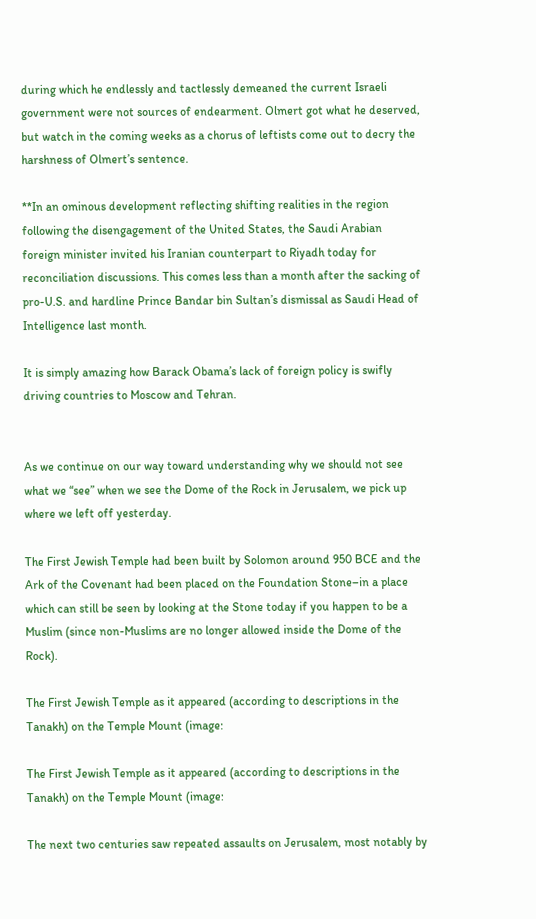during which he endlessly and tactlessly demeaned the current Israeli government were not sources of endearment. Olmert got what he deserved, but watch in the coming weeks as a chorus of leftists come out to decry the harshness of Olmert’s sentence.

**In an ominous development reflecting shifting realities in the region following the disengagement of the United States, the Saudi Arabian foreign minister invited his Iranian counterpart to Riyadh today for reconciliation discussions. This comes less than a month after the sacking of pro-U.S. and hardline Prince Bandar bin Sultan’s dismissal as Saudi Head of Intelligence last month.

It is simply amazing how Barack Obama’s lack of foreign policy is swifly driving countries to Moscow and Tehran.


As we continue on our way toward understanding why we should not see what we “see” when we see the Dome of the Rock in Jerusalem, we pick up where we left off yesterday.

The First Jewish Temple had been built by Solomon around 950 BCE and the Ark of the Covenant had been placed on the Foundation Stone–in a place which can still be seen by looking at the Stone today if you happen to be a Muslim (since non-Muslims are no longer allowed inside the Dome of the Rock).

The First Jewish Temple as it appeared (according to descriptions in the Tanakh) on the Temple Mount (image:

The First Jewish Temple as it appeared (according to descriptions in the Tanakh) on the Temple Mount (image:

The next two centuries saw repeated assaults on Jerusalem, most notably by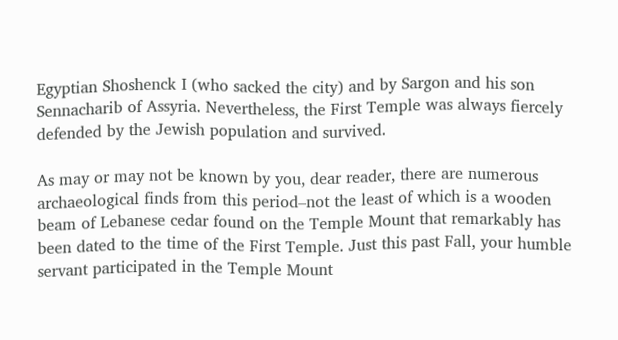Egyptian Shoshenck I (who sacked the city) and by Sargon and his son Sennacharib of Assyria. Nevertheless, the First Temple was always fiercely defended by the Jewish population and survived.

As may or may not be known by you, dear reader, there are numerous archaeological finds from this period–not the least of which is a wooden beam of Lebanese cedar found on the Temple Mount that remarkably has been dated to the time of the First Temple. Just this past Fall, your humble servant participated in the Temple Mount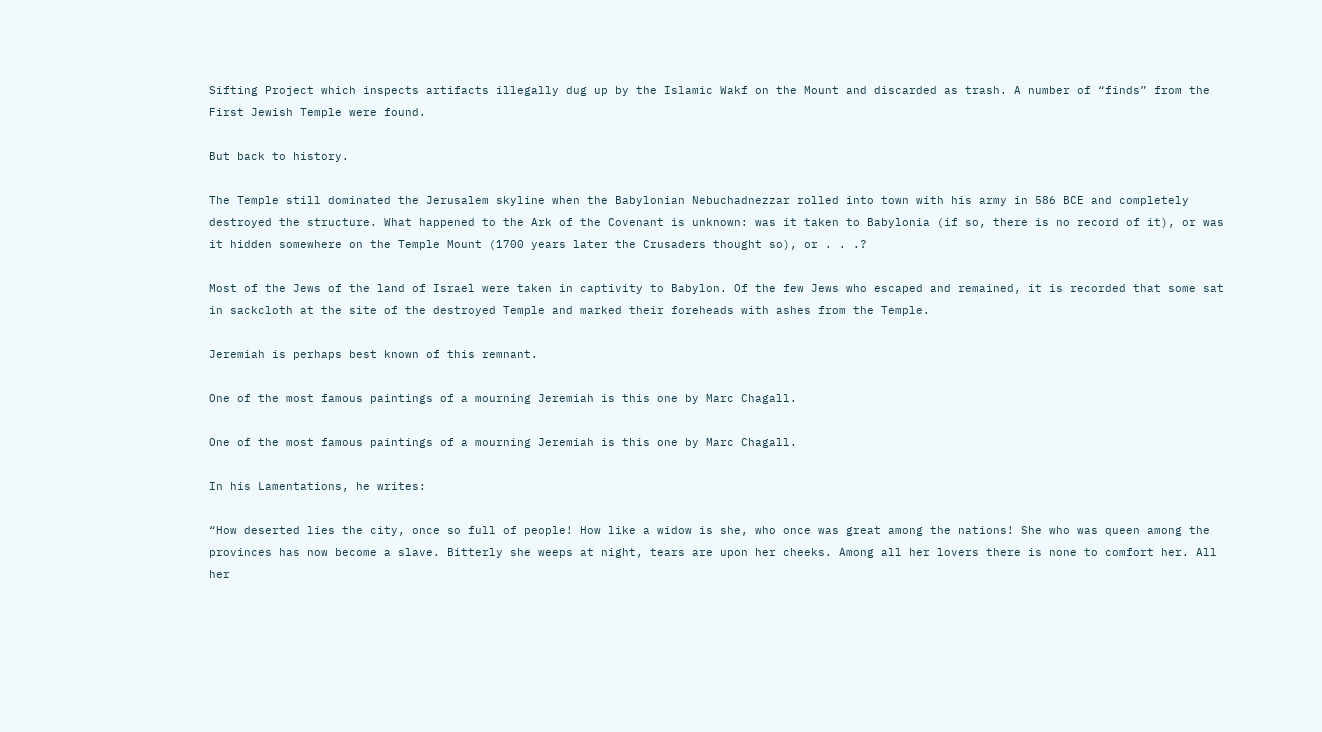Sifting Project which inspects artifacts illegally dug up by the Islamic Wakf on the Mount and discarded as trash. A number of “finds” from the First Jewish Temple were found.

But back to history.

The Temple still dominated the Jerusalem skyline when the Babylonian Nebuchadnezzar rolled into town with his army in 586 BCE and completely destroyed the structure. What happened to the Ark of the Covenant is unknown: was it taken to Babylonia (if so, there is no record of it), or was it hidden somewhere on the Temple Mount (1700 years later the Crusaders thought so), or . . .?

Most of the Jews of the land of Israel were taken in captivity to Babylon. Of the few Jews who escaped and remained, it is recorded that some sat in sackcloth at the site of the destroyed Temple and marked their foreheads with ashes from the Temple.

Jeremiah is perhaps best known of this remnant.

One of the most famous paintings of a mourning Jeremiah is this one by Marc Chagall.

One of the most famous paintings of a mourning Jeremiah is this one by Marc Chagall.

In his Lamentations, he writes:

“How deserted lies the city, once so full of people! How like a widow is she, who once was great among the nations! She who was queen among the provinces has now become a slave. Bitterly she weeps at night, tears are upon her cheeks. Among all her lovers there is none to comfort her. All her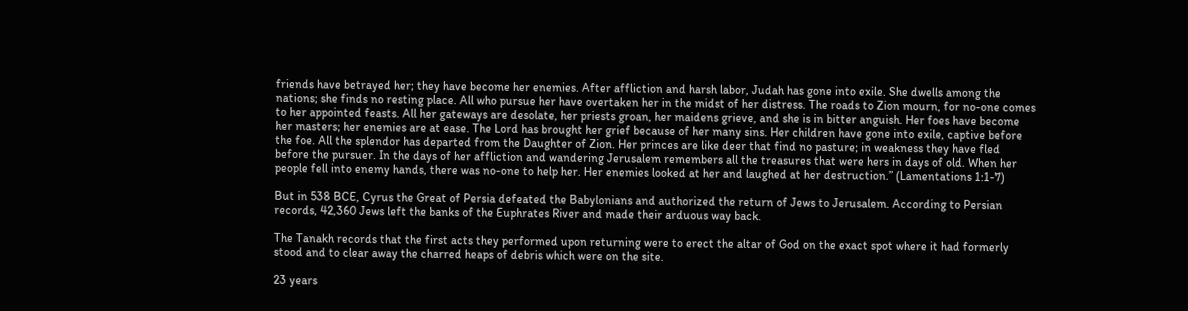friends have betrayed her; they have become her enemies. After affliction and harsh labor, Judah has gone into exile. She dwells among the nations; she finds no resting place. All who pursue her have overtaken her in the midst of her distress. The roads to Zion mourn, for no-one comes to her appointed feasts. All her gateways are desolate, her priests groan, her maidens grieve, and she is in bitter anguish. Her foes have become her masters; her enemies are at ease. The Lord has brought her grief because of her many sins. Her children have gone into exile, captive before the foe. All the splendor has departed from the Daughter of Zion. Her princes are like deer that find no pasture; in weakness they have fled before the pursuer. In the days of her affliction and wandering Jerusalem remembers all the treasures that were hers in days of old. When her people fell into enemy hands, there was no-one to help her. Her enemies looked at her and laughed at her destruction.” (Lamentations 1:1-7)

But in 538 BCE, Cyrus the Great of Persia defeated the Babylonians and authorized the return of Jews to Jerusalem. According to Persian records, 42,360 Jews left the banks of the Euphrates River and made their arduous way back.

The Tanakh records that the first acts they performed upon returning were to erect the altar of God on the exact spot where it had formerly stood and to clear away the charred heaps of debris which were on the site.

23 years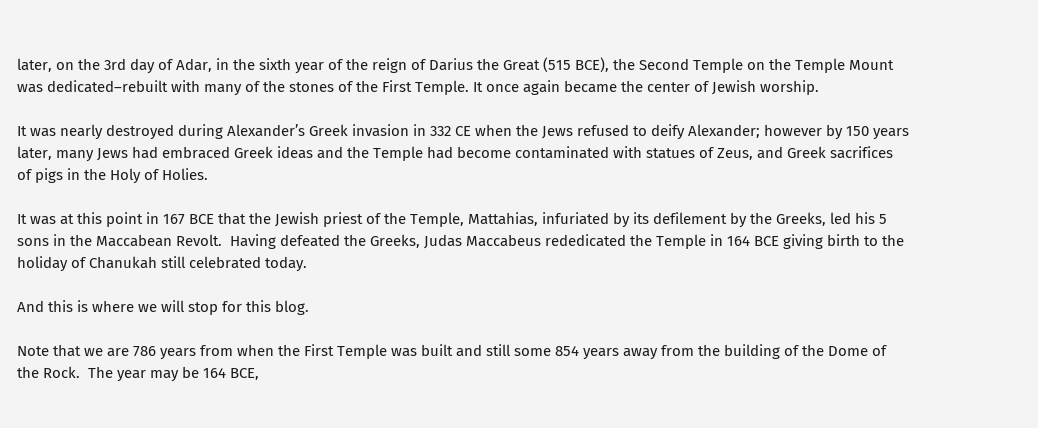later, on the 3rd day of Adar, in the sixth year of the reign of Darius the Great (515 BCE), the Second Temple on the Temple Mount was dedicated–rebuilt with many of the stones of the First Temple. It once again became the center of Jewish worship.

It was nearly destroyed during Alexander’s Greek invasion in 332 CE when the Jews refused to deify Alexander; however by 150 years later, many Jews had embraced Greek ideas and the Temple had become contaminated with statues of Zeus, and Greek sacrifices of pigs in the Holy of Holies.

It was at this point in 167 BCE that the Jewish priest of the Temple, Mattahias, infuriated by its defilement by the Greeks, led his 5 sons in the Maccabean Revolt.  Having defeated the Greeks, Judas Maccabeus rededicated the Temple in 164 BCE giving birth to the holiday of Chanukah still celebrated today.

And this is where we will stop for this blog.

Note that we are 786 years from when the First Temple was built and still some 854 years away from the building of the Dome of the Rock.  The year may be 164 BCE,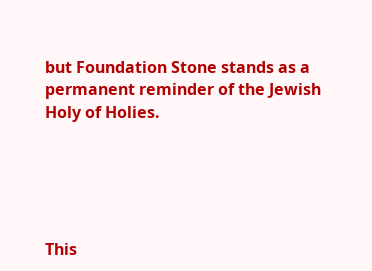but Foundation Stone stands as a permanent reminder of the Jewish Holy of Holies.





This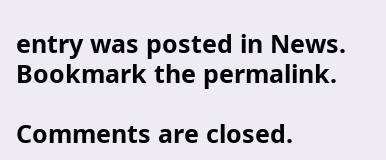entry was posted in News. Bookmark the permalink.

Comments are closed.